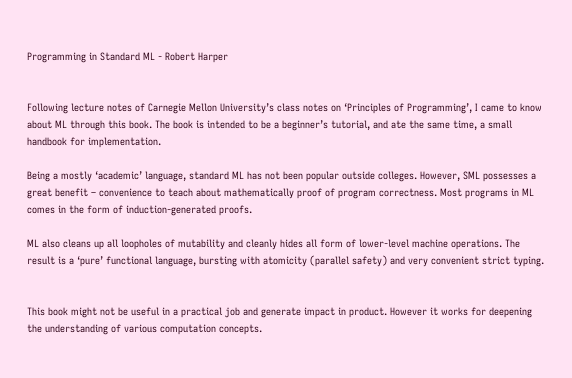Programming in Standard ML - Robert Harper


Following lecture notes of Carnegie Mellon University’s class notes on ‘Principles of Programming’, I came to know about ML through this book. The book is intended to be a beginner’s tutorial, and ate the same time, a small handbook for implementation.

Being a mostly ‘academic’ language, standard ML has not been popular outside colleges. However, SML possesses a great benefit – convenience to teach about mathematically proof of program correctness. Most programs in ML comes in the form of induction-generated proofs.

ML also cleans up all loopholes of mutability and cleanly hides all form of lower-level machine operations. The result is a ‘pure’ functional language, bursting with atomicity (parallel safety) and very convenient strict typing.


This book might not be useful in a practical job and generate impact in product. However it works for deepening the understanding of various computation concepts.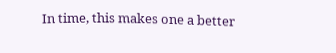In time, this makes one a better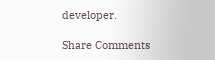developer.

Share Comments